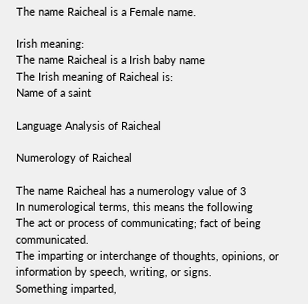The name Raicheal is a Female name.

Irish meaning:
The name Raicheal is a Irish baby name
The Irish meaning of Raicheal is:
Name of a saint

Language Analysis of Raicheal

Numerology of Raicheal

The name Raicheal has a numerology value of 3
In numerological terms, this means the following
The act or process of communicating; fact of being communicated.
The imparting or interchange of thoughts, opinions, or information by speech, writing, or signs.
Something imparted,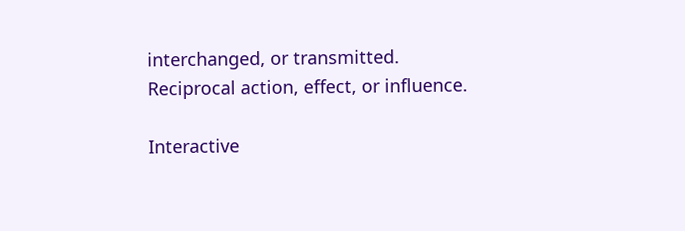interchanged, or transmitted.
Reciprocal action, effect, or influence.

Interactive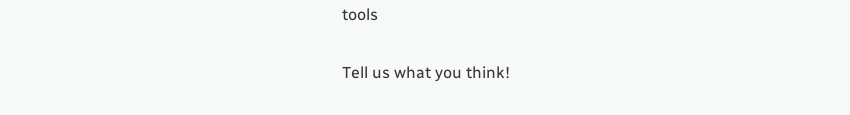tools

Tell us what you think!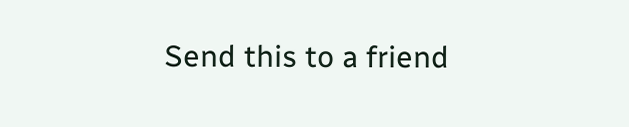Send this to a friend